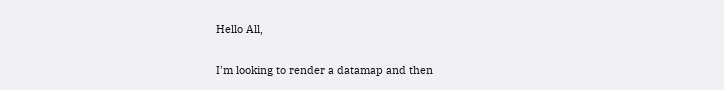Hello All,

I'm looking to render a datamap and then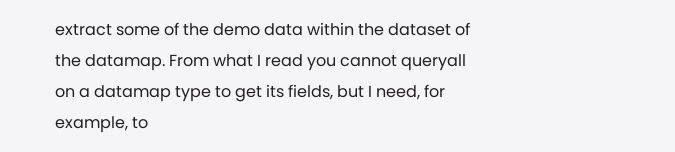extract some of the demo data within the dataset of the datamap. From what I read you cannot queryall on a datamap type to get its fields, but I need, for example, to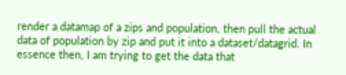render a datamap of a zips and population, then pull the actual data of population by zip and put it into a dataset/datagrid. In essence then, I am trying to get the data that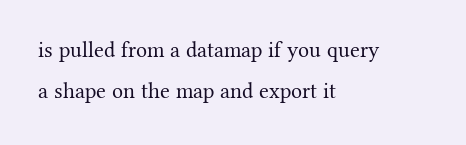is pulled from a datamap if you query a shape on the map and export it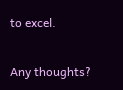to excel.

Any thoughts?